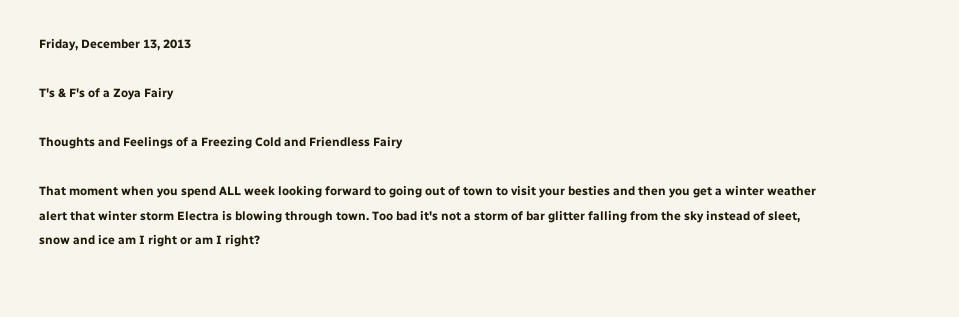Friday, December 13, 2013

T's & F's of a Zoya Fairy

Thoughts and Feelings of a Freezing Cold and Friendless Fairy

That moment when you spend ALL week looking forward to going out of town to visit your besties and then you get a winter weather alert that winter storm Electra is blowing through town. Too bad it's not a storm of bar glitter falling from the sky instead of sleet, snow and ice am I right or am I right?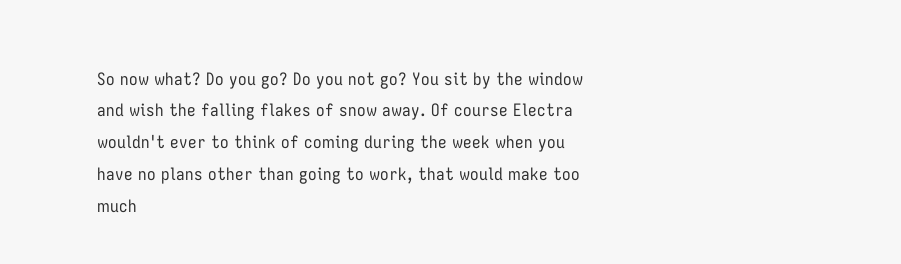So now what? Do you go? Do you not go? You sit by the window and wish the falling flakes of snow away. Of course Electra wouldn't ever to think of coming during the week when you have no plans other than going to work, that would make too much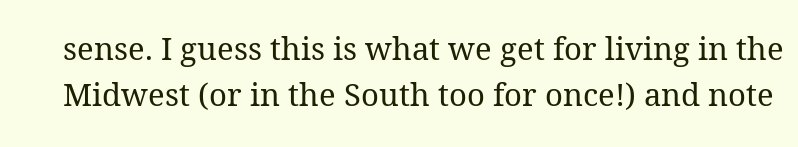sense. I guess this is what we get for living in the Midwest (or in the South too for once!) and note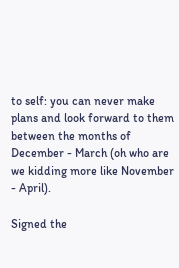to self: you can never make plans and look forward to them between the months of December - March (oh who are we kidding more like November - April).

Signed the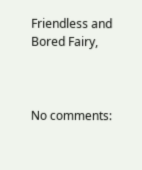Friendless and Bored Fairy,



No comments: